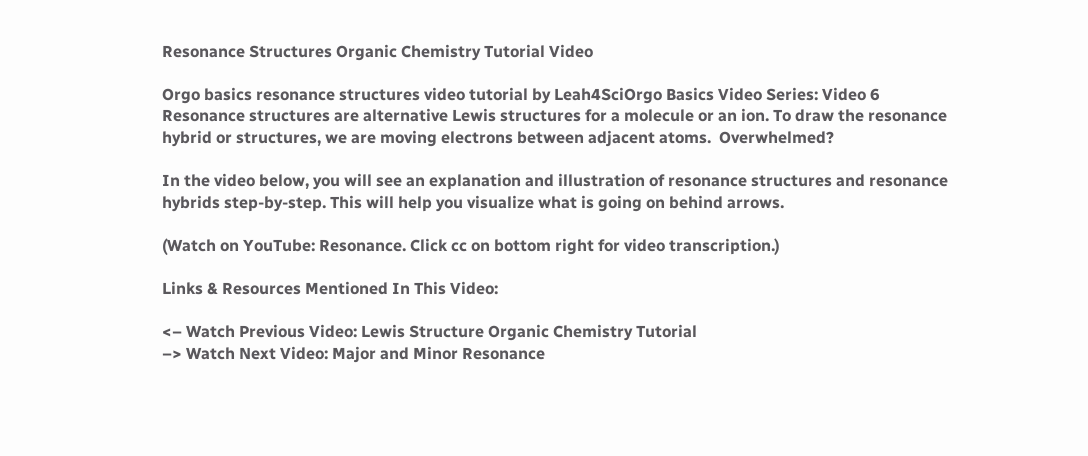Resonance Structures Organic Chemistry Tutorial Video

Orgo basics resonance structures video tutorial by Leah4SciOrgo Basics Video Series: Video 6
Resonance structures are alternative Lewis structures for a molecule or an ion. To draw the resonance hybrid or structures, we are moving electrons between adjacent atoms.  Overwhelmed?

In the video below, you will see an explanation and illustration of resonance structures and resonance hybrids step-by-step. This will help you visualize what is going on behind arrows.

(Watch on YouTube: Resonance. Click cc on bottom right for video transcription.)

Links & Resources Mentioned In This Video:

<– Watch Previous Video: Lewis Structure Organic Chemistry Tutorial
–> Watch Next Video: Major and Minor Resonance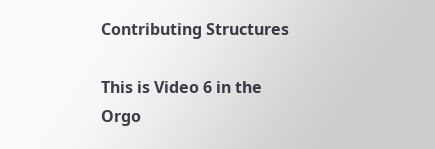Contributing Structures

This is Video 6 in the Orgo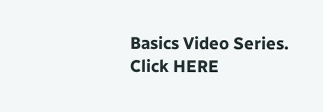Basics Video Series. Click HERE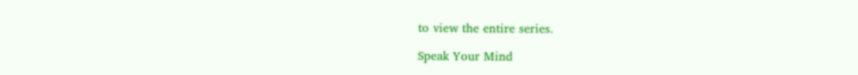to view the entire series.

Speak Your Mind